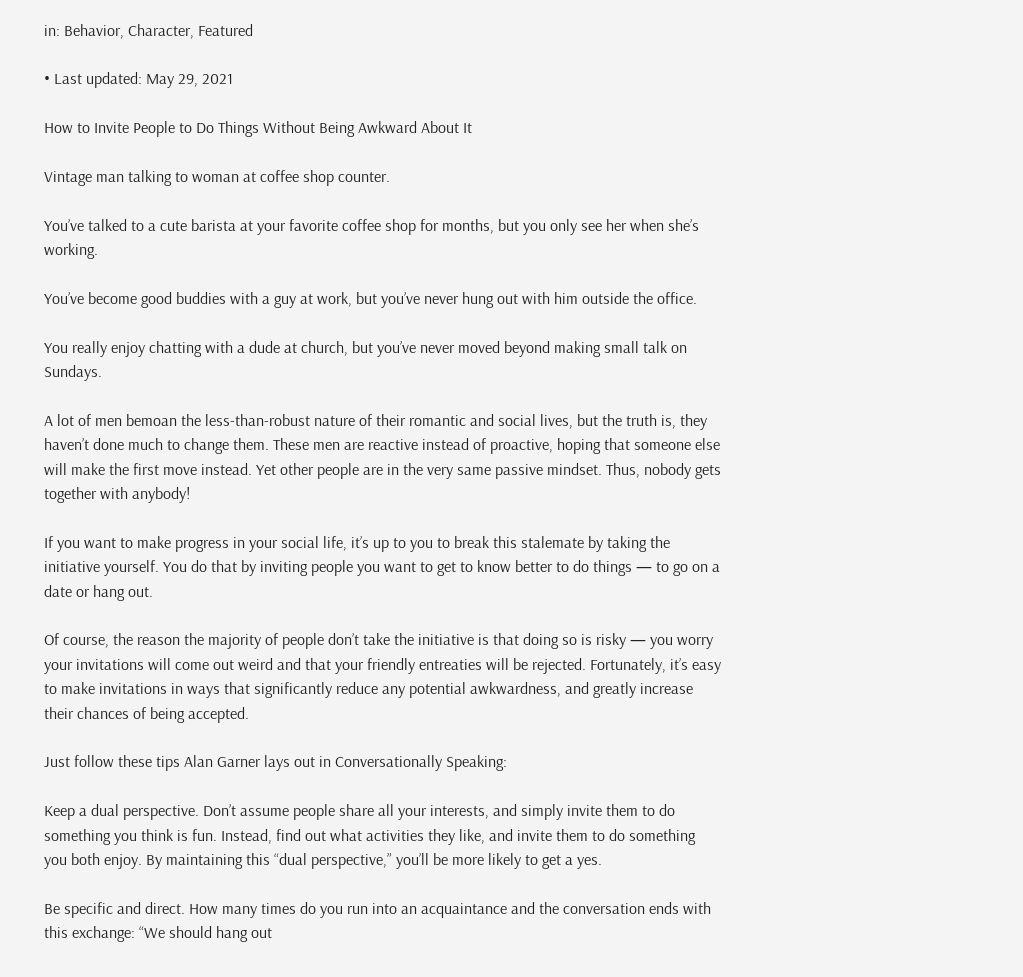in: Behavior, Character, Featured

• Last updated: May 29, 2021

How to Invite People to Do Things Without Being Awkward About It

Vintage man talking to woman at coffee shop counter.

You’ve talked to a cute barista at your favorite coffee shop for months, but you only see her when she’s working.

You’ve become good buddies with a guy at work, but you’ve never hung out with him outside the office.

You really enjoy chatting with a dude at church, but you’ve never moved beyond making small talk on Sundays.

A lot of men bemoan the less-than-robust nature of their romantic and social lives, but the truth is, they haven’t done much to change them. These men are reactive instead of proactive, hoping that someone else will make the first move instead. Yet other people are in the very same passive mindset. Thus, nobody gets together with anybody!

If you want to make progress in your social life, it’s up to you to break this stalemate by taking the initiative yourself. You do that by inviting people you want to get to know better to do things — to go on a date or hang out.

Of course, the reason the majority of people don’t take the initiative is that doing so is risky — you worry your invitations will come out weird and that your friendly entreaties will be rejected. Fortunately, it’s easy to make invitations in ways that significantly reduce any potential awkwardness, and greatly increase their chances of being accepted.

Just follow these tips Alan Garner lays out in Conversationally Speaking:

Keep a dual perspective. Don’t assume people share all your interests, and simply invite them to do something you think is fun. Instead, find out what activities they like, and invite them to do something you both enjoy. By maintaining this “dual perspective,” you’ll be more likely to get a yes.

Be specific and direct. How many times do you run into an acquaintance and the conversation ends with this exchange: “We should hang out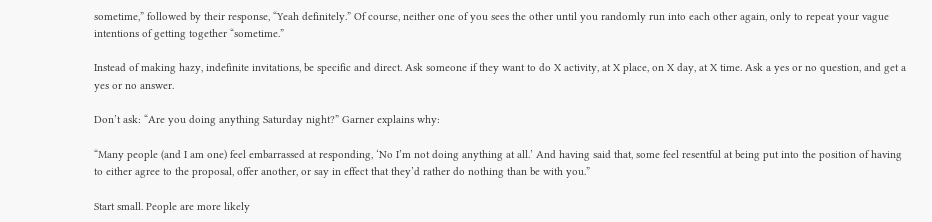sometime,” followed by their response, “Yeah definitely.” Of course, neither one of you sees the other until you randomly run into each other again, only to repeat your vague intentions of getting together “sometime.”

Instead of making hazy, indefinite invitations, be specific and direct. Ask someone if they want to do X activity, at X place, on X day, at X time. Ask a yes or no question, and get a yes or no answer.

Don’t ask: “Are you doing anything Saturday night?” Garner explains why:

“Many people (and I am one) feel embarrassed at responding, ‘No I’m not doing anything at all.’ And having said that, some feel resentful at being put into the position of having to either agree to the proposal, offer another, or say in effect that they’d rather do nothing than be with you.”

Start small. People are more likely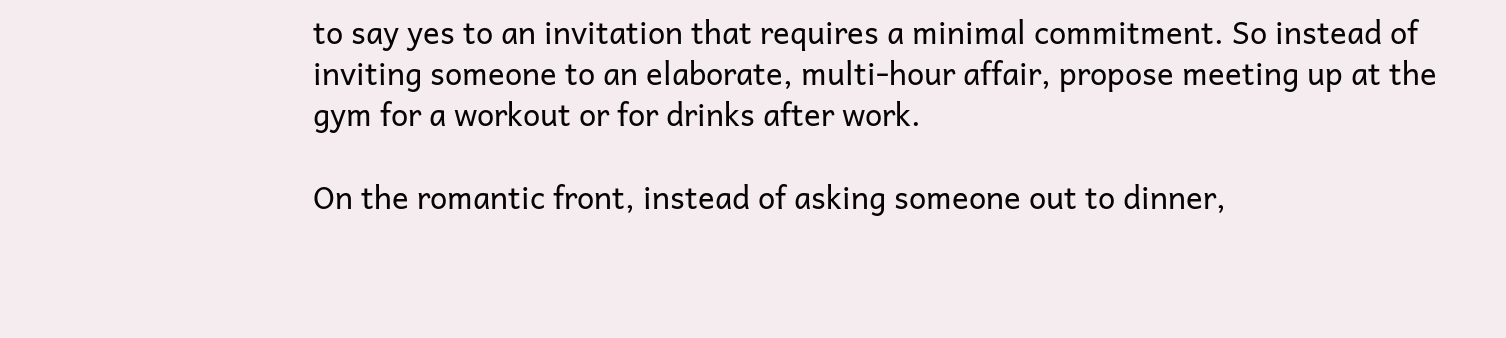to say yes to an invitation that requires a minimal commitment. So instead of inviting someone to an elaborate, multi-hour affair, propose meeting up at the gym for a workout or for drinks after work.

On the romantic front, instead of asking someone out to dinner,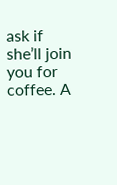ask if she’ll join you for coffee. A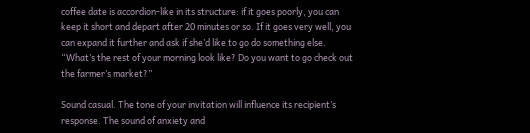coffee date is accordion-like in its structure: if it goes poorly, you can keep it short and depart after 20 minutes or so. If it goes very well, you can expand it further and ask if she’d like to go do something else. “What’s the rest of your morning look like? Do you want to go check out the farmer’s market?”

Sound casual. The tone of your invitation will influence its recipient’s response. The sound of anxiety and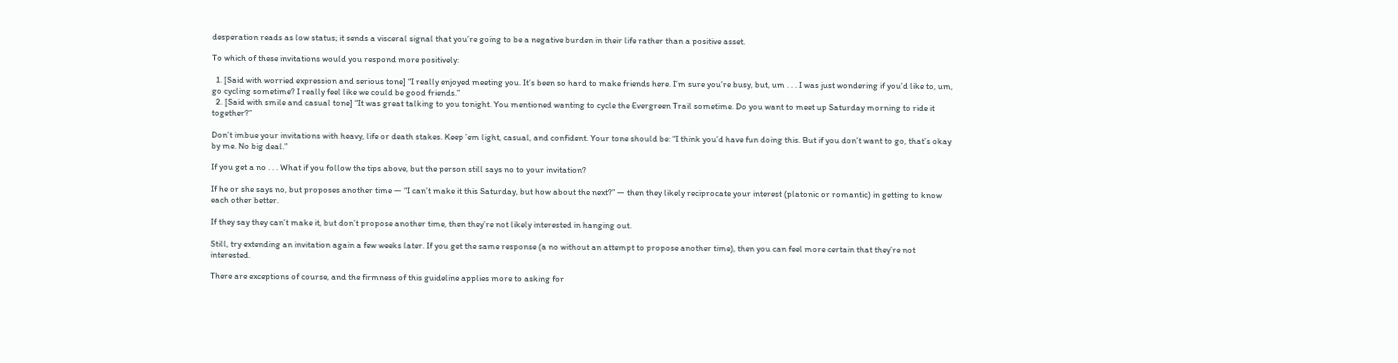desperation reads as low status; it sends a visceral signal that you’re going to be a negative burden in their life rather than a positive asset.

To which of these invitations would you respond more positively:

  1. [Said with worried expression and serious tone] “I really enjoyed meeting you. It’s been so hard to make friends here. I’m sure you’re busy, but, um . . . I was just wondering if you’d like to, um, go cycling sometime? I really feel like we could be good friends.”
  2. [Said with smile and casual tone] “It was great talking to you tonight. You mentioned wanting to cycle the Evergreen Trail sometime. Do you want to meet up Saturday morning to ride it together?”

Don’t imbue your invitations with heavy, life or death stakes. Keep ’em light, casual, and confident. Your tone should be: “I think you’d have fun doing this. But if you don’t want to go, that’s okay by me. No big deal.”

If you get a no . . . What if you follow the tips above, but the person still says no to your invitation?

If he or she says no, but proposes another time — “I can’t make it this Saturday, but how about the next?” — then they likely reciprocate your interest (platonic or romantic) in getting to know each other better.

If they say they can’t make it, but don’t propose another time, then they’re not likely interested in hanging out.

Still, try extending an invitation again a few weeks later. If you get the same response (a no without an attempt to propose another time), then you can feel more certain that they’re not interested.

There are exceptions of course, and the firmness of this guideline applies more to asking for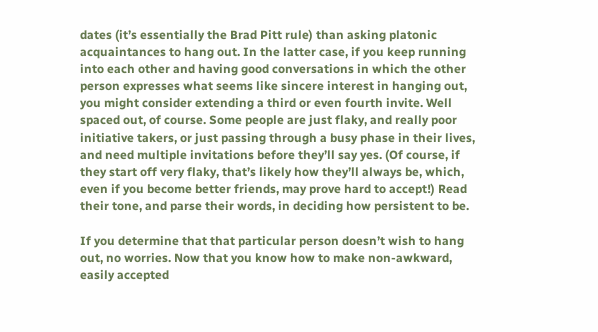dates (it’s essentially the Brad Pitt rule) than asking platonic acquaintances to hang out. In the latter case, if you keep running into each other and having good conversations in which the other person expresses what seems like sincere interest in hanging out, you might consider extending a third or even fourth invite. Well spaced out, of course. Some people are just flaky, and really poor initiative takers, or just passing through a busy phase in their lives, and need multiple invitations before they’ll say yes. (Of course, if they start off very flaky, that’s likely how they’ll always be, which, even if you become better friends, may prove hard to accept!) Read their tone, and parse their words, in deciding how persistent to be.

If you determine that that particular person doesn’t wish to hang out, no worries. Now that you know how to make non-awkward, easily accepted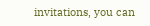invitations, you can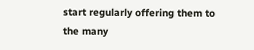start regularly offering them to the many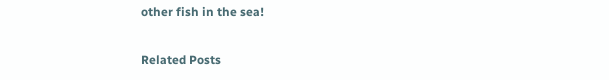other fish in the sea!

Related Posts